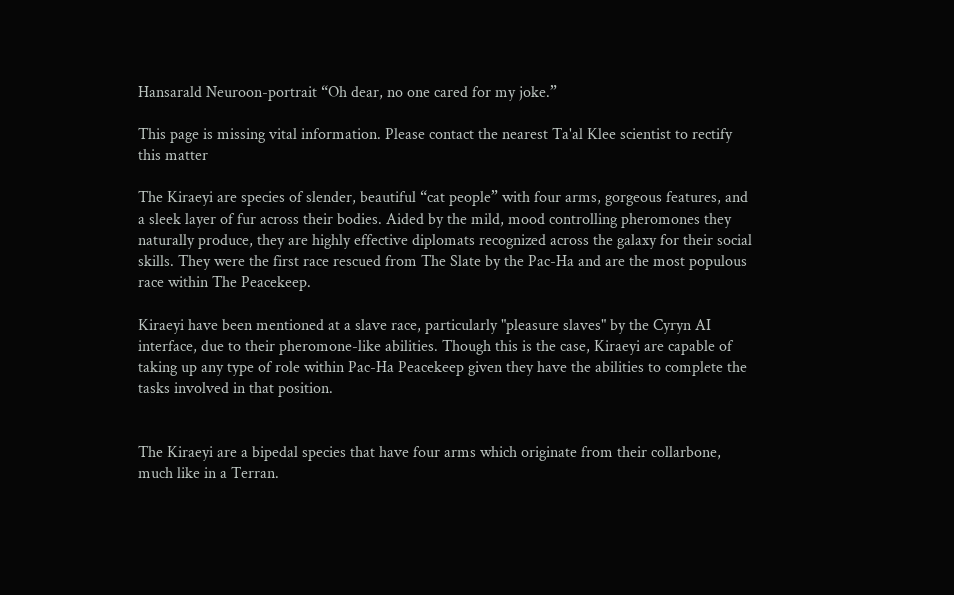Hansarald Neuroon-portrait “Oh dear, no one cared for my joke.”

This page is missing vital information. Please contact the nearest Ta'al Klee scientist to rectify this matter

The Kiraeyi are species of slender, beautiful “cat people” with four arms, gorgeous features, and a sleek layer of fur across their bodies. Aided by the mild, mood controlling pheromones they naturally produce, they are highly effective diplomats recognized across the galaxy for their social skills. They were the first race rescued from The Slate by the Pac-Ha and are the most populous race within The Peacekeep.

Kiraeyi have been mentioned at a slave race, particularly "pleasure slaves" by the Cyryn AI interface, due to their pheromone-like abilities. Though this is the case, Kiraeyi are capable of taking up any type of role within Pac-Ha Peacekeep given they have the abilities to complete the tasks involved in that position.


The Kiraeyi are a bipedal species that have four arms which originate from their collarbone, much like in a Terran.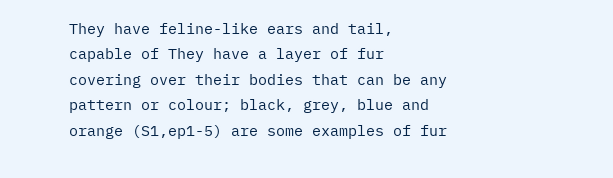They have feline-like ears and tail, capable of They have a layer of fur covering over their bodies that can be any pattern or colour; black, grey, blue and orange (S1,ep1-5) are some examples of fur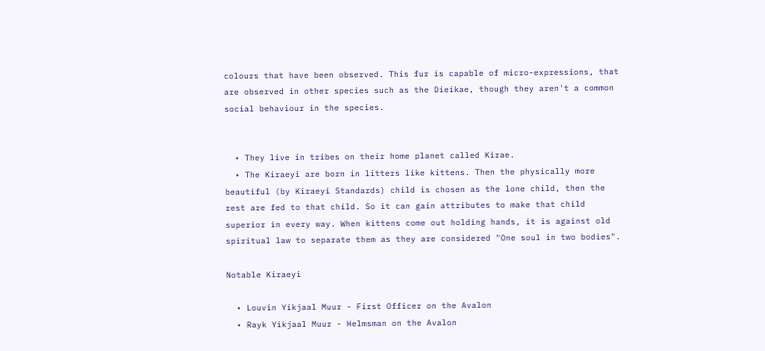colours that have been observed. This fur is capable of micro-expressions, that are observed in other species such as the Dieikae, though they aren't a common social behaviour in the species.


  • They live in tribes on their home planet called Kirae.
  • The Kiraeyi are born in litters like kittens. Then the physically more beautiful (by Kiraeyi Standards) child is chosen as the lone child, then the rest are fed to that child. So it can gain attributes to make that child superior in every way. When kittens come out holding hands, it is against old spiritual law to separate them as they are considered "One soul in two bodies".

Notable Kiraeyi

  • Louvin Yikjaal Muur - First Officer on the Avalon
  • Rayk Yikjaal Muur - Helmsman on the Avalon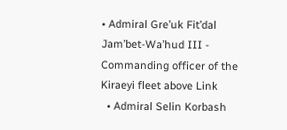• Admiral Gre’uk Fit’dal Jam’bet-Wa’hud III - Commanding officer of the Kiraeyi fleet above Link
  • Admiral Selin Korbash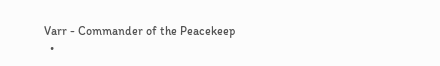Varr - Commander of the Peacekeep
  •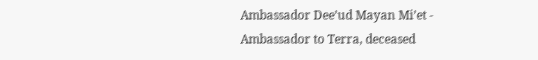Ambassador Dee’ud Mayan Mi’et - Ambassador to Terra, deceased